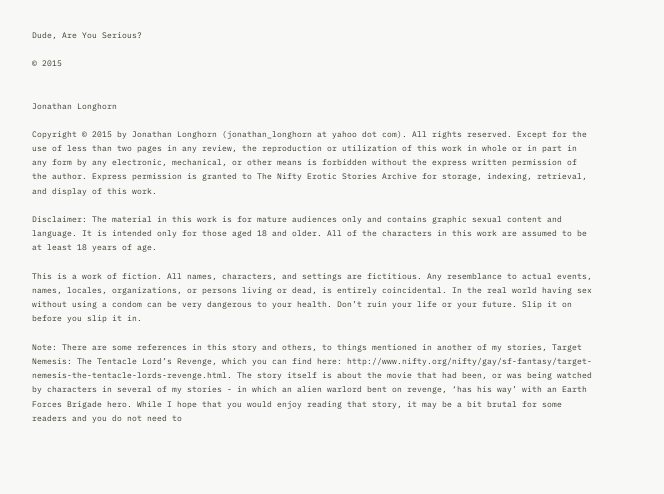Dude, Are You Serious?

© 2015


Jonathan Longhorn

Copyright © 2015 by Jonathan Longhorn (jonathan_longhorn at yahoo dot com). All rights reserved. Except for the use of less than two pages in any review, the reproduction or utilization of this work in whole or in part in any form by any electronic, mechanical, or other means is forbidden without the express written permission of the author. Express permission is granted to The Nifty Erotic Stories Archive for storage, indexing, retrieval, and display of this work.

Disclaimer: The material in this work is for mature audiences only and contains graphic sexual content and language. It is intended only for those aged 18 and older. All of the characters in this work are assumed to be at least 18 years of age.

This is a work of fiction. All names, characters, and settings are fictitious. Any resemblance to actual events, names, locales, organizations, or persons living or dead, is entirely coincidental. In the real world having sex without using a condom can be very dangerous to your health. Don’t ruin your life or your future. Slip it on before you slip it in.

Note: There are some references in this story and others, to things mentioned in another of my stories, Target Nemesis: The Tentacle Lord’s Revenge, which you can find here: http://www.nifty.org/nifty/gay/sf-fantasy/target-nemesis-the-tentacle-lords-revenge.html. The story itself is about the movie that had been, or was being watched by characters in several of my stories - in which an alien warlord bent on revenge, ‘has his way’ with an Earth Forces Brigade hero. While I hope that you would enjoy reading that story, it may be a bit brutal for some readers and you do not need to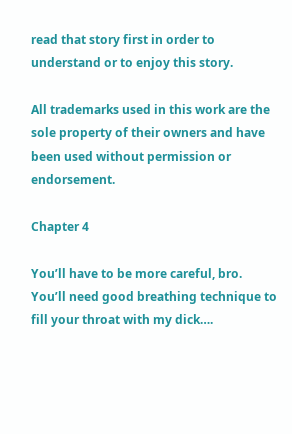read that story first in order to understand or to enjoy this story.

All trademarks used in this work are the sole property of their owners and have been used without permission or endorsement.

Chapter 4

You’ll have to be more careful, bro. You’ll need good breathing technique to fill your throat with my dick….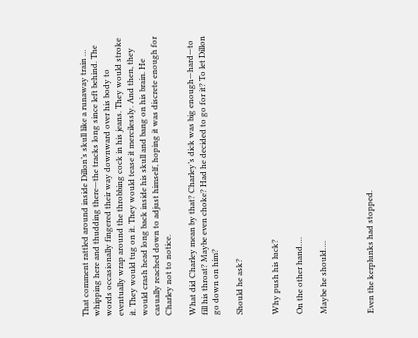That comment rattled around inside Dillon’s skull like a runaway train … whipping here and thudding there—the tracks long since left behind. The words occasionally fingered their way downward over his body to eventually wrap around the throbbing cock in his jeans. They would stroke it. They would tug on it. They would tease it mercilessly. And then, they would crash head long back inside his skull and bang on his brain. He casually reached down to adjust himself, hoping it was discrete enough for Charley not to notice.

What did Charley mean by that? Charley’s dick was big enough—hard—to fill his throat? Maybe even choke? Had he decided to go for it? To let Dillon go down on him?

Should he ask?


Why push his luck?

On the other hand….

Maybe he should….



Even the kerplunks had stopped.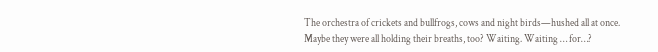The orchestra of crickets and bullfrogs, cows and night birds—hushed all at once. Maybe they were all holding their breaths, too? Waiting. Waiting … for…?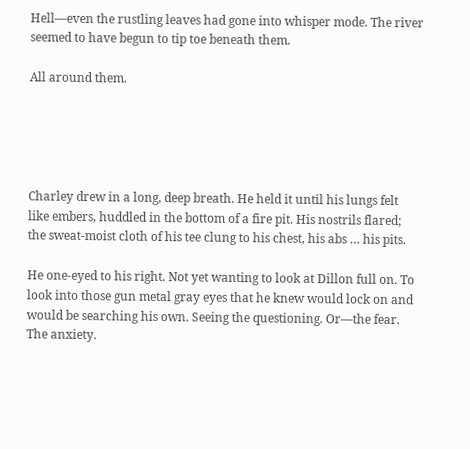Hell—even the rustling leaves had gone into whisper mode. The river seemed to have begun to tip toe beneath them.

All around them.





Charley drew in a long, deep breath. He held it until his lungs felt like embers, huddled in the bottom of a fire pit. His nostrils flared; the sweat-moist cloth of his tee clung to his chest, his abs … his pits.

He one-eyed to his right. Not yet wanting to look at Dillon full on. To look into those gun metal gray eyes that he knew would lock on and would be searching his own. Seeing the questioning. Or—the fear. The anxiety.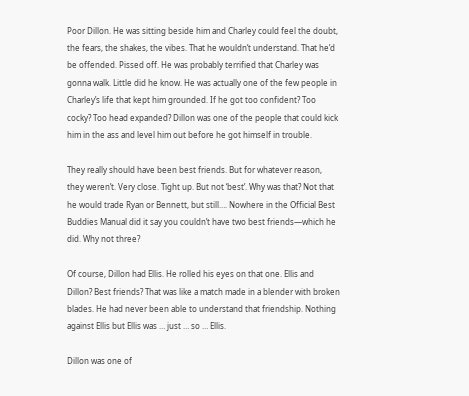Poor Dillon. He was sitting beside him and Charley could feel the doubt, the fears, the shakes, the vibes. That he wouldn’t understand. That he’d be offended. Pissed off. He was probably terrified that Charley was gonna walk. Little did he know. He was actually one of the few people in Charley’s life that kept him grounded. If he got too confident? Too cocky? Too head expanded? Dillon was one of the people that could kick him in the ass and level him out before he got himself in trouble.

They really should have been best friends. But for whatever reason, they weren’t. Very close. Tight up. But not ‘best’. Why was that? Not that he would trade Ryan or Bennett, but still…. Nowhere in the Official Best Buddies Manual did it say you couldn’t have two best friends—which he did. Why not three?

Of course, Dillon had Ellis. He rolled his eyes on that one. Ellis and Dillon? Best friends? That was like a match made in a blender with broken blades. He had never been able to understand that friendship. Nothing against Ellis but Ellis was … just … so … Ellis.

Dillon was one of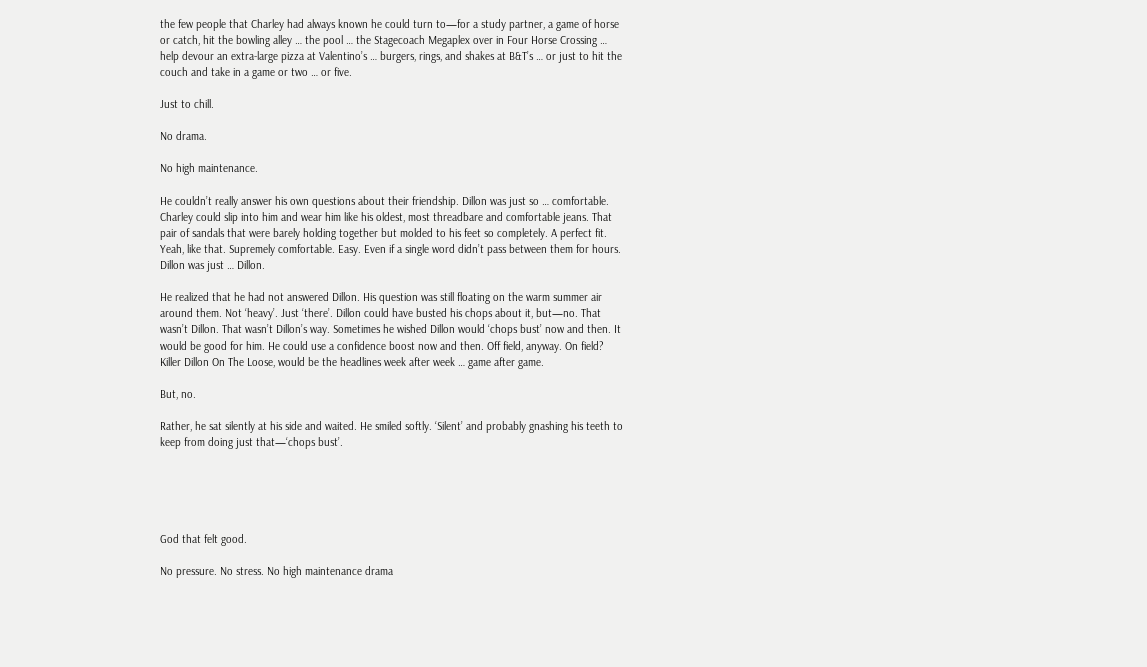the few people that Charley had always known he could turn to—for a study partner, a game of horse or catch, hit the bowling alley … the pool … the Stagecoach Megaplex over in Four Horse Crossing … help devour an extra-large pizza at Valentino’s … burgers, rings, and shakes at B&T’s … or just to hit the couch and take in a game or two … or five.

Just to chill.

No drama.

No high maintenance.

He couldn’t really answer his own questions about their friendship. Dillon was just so … comfortable. Charley could slip into him and wear him like his oldest, most threadbare and comfortable jeans. That pair of sandals that were barely holding together but molded to his feet so completely. A perfect fit. Yeah, like that. Supremely comfortable. Easy. Even if a single word didn’t pass between them for hours. Dillon was just … Dillon.

He realized that he had not answered Dillon. His question was still floating on the warm summer air around them. Not ‘heavy’. Just ‘there’. Dillon could have busted his chops about it, but—no. That wasn’t Dillon. That wasn’t Dillon’s way. Sometimes he wished Dillon would ‘chops bust’ now and then. It would be good for him. He could use a confidence boost now and then. Off field, anyway. On field? Killer Dillon On The Loose, would be the headlines week after week … game after game.

But, no.

Rather, he sat silently at his side and waited. He smiled softly. ‘Silent’ and probably gnashing his teeth to keep from doing just that—‘chops bust’.





God that felt good.

No pressure. No stress. No high maintenance drama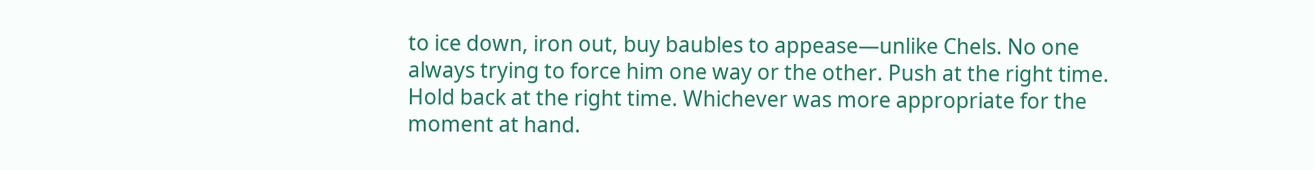to ice down, iron out, buy baubles to appease—unlike Chels. No one always trying to force him one way or the other. Push at the right time. Hold back at the right time. Whichever was more appropriate for the moment at hand.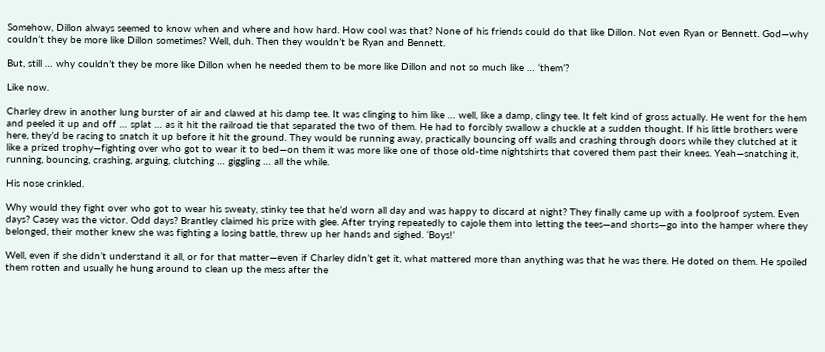Somehow, Dillon always seemed to know when and where and how hard. How cool was that? None of his friends could do that like Dillon. Not even Ryan or Bennett. God—why couldn’t they be more like Dillon sometimes? Well, duh. Then they wouldn’t be Ryan and Bennett.

But, still … why couldn’t they be more like Dillon when he needed them to be more like Dillon and not so much like … ‘them’?

Like now.

Charley drew in another lung burster of air and clawed at his damp tee. It was clinging to him like … well, like a damp, clingy tee. It felt kind of gross actually. He went for the hem and peeled it up and off … splat … as it hit the railroad tie that separated the two of them. He had to forcibly swallow a chuckle at a sudden thought. If his little brothers were here, they’d be racing to snatch it up before it hit the ground. They would be running away, practically bouncing off walls and crashing through doors while they clutched at it like a prized trophy—fighting over who got to wear it to bed—on them it was more like one of those old-time nightshirts that covered them past their knees. Yeah—snatching it, running, bouncing, crashing, arguing, clutching … giggling … all the while.

His nose crinkled.

Why would they fight over who got to wear his sweaty, stinky tee that he’d worn all day and was happy to discard at night? They finally came up with a foolproof system. Even days? Casey was the victor. Odd days? Brantley claimed his prize with glee. After trying repeatedly to cajole them into letting the tees—and shorts—go into the hamper where they belonged, their mother knew she was fighting a losing battle, threw up her hands and sighed. ‘Boys!’

Well, even if she didn’t understand it all, or for that matter—even if Charley didn’t get it, what mattered more than anything was that he was there. He doted on them. He spoiled them rotten and usually he hung around to clean up the mess after the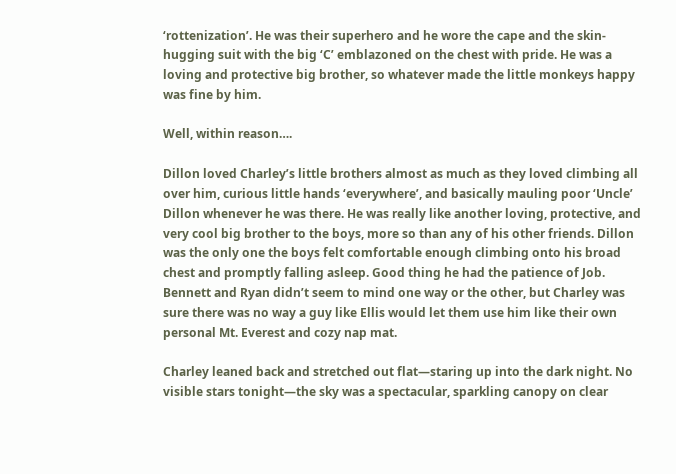‘rottenization’. He was their superhero and he wore the cape and the skin-hugging suit with the big ‘C’ emblazoned on the chest with pride. He was a loving and protective big brother, so whatever made the little monkeys happy was fine by him.

Well, within reason….

Dillon loved Charley’s little brothers almost as much as they loved climbing all over him, curious little hands ‘everywhere’, and basically mauling poor ‘Uncle’ Dillon whenever he was there. He was really like another loving, protective, and very cool big brother to the boys, more so than any of his other friends. Dillon was the only one the boys felt comfortable enough climbing onto his broad chest and promptly falling asleep. Good thing he had the patience of Job. Bennett and Ryan didn’t seem to mind one way or the other, but Charley was sure there was no way a guy like Ellis would let them use him like their own personal Mt. Everest and cozy nap mat.

Charley leaned back and stretched out flat—staring up into the dark night. No visible stars tonight—the sky was a spectacular, sparkling canopy on clear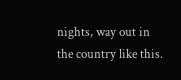nights, way out in the country like this.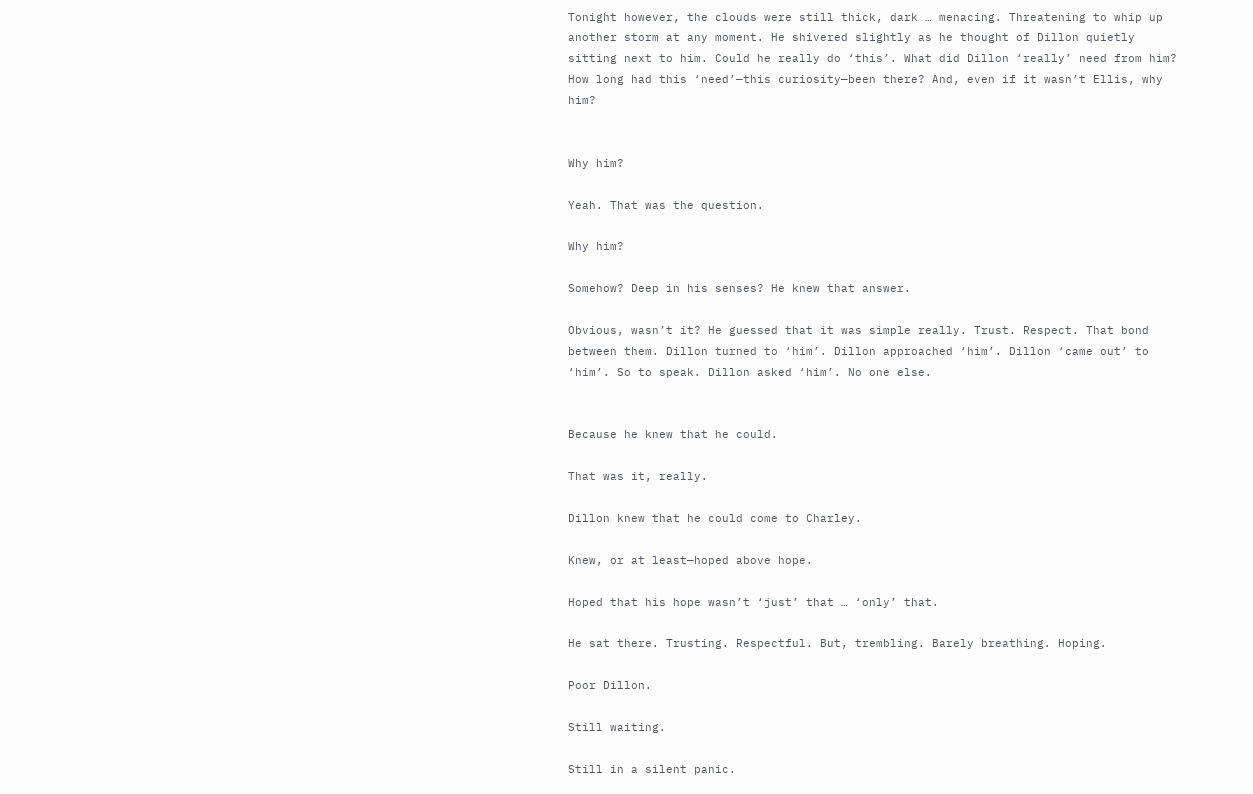Tonight however, the clouds were still thick, dark … menacing. Threatening to whip up another storm at any moment. He shivered slightly as he thought of Dillon quietly sitting next to him. Could he really do ‘this’. What did Dillon ‘really’ need from him? How long had this ‘need’—this curiosity—been there? And, even if it wasn’t Ellis, why him?


Why him?

Yeah. That was the question.

Why him?

Somehow? Deep in his senses? He knew that answer.

Obvious, wasn’t it? He guessed that it was simple really. Trust. Respect. That bond between them. Dillon turned to ‘him’. Dillon approached ‘him’. Dillon ‘came out’ to ‘him’. So to speak. Dillon asked ‘him’. No one else.


Because he knew that he could.

That was it, really.

Dillon knew that he could come to Charley.

Knew, or at least—hoped above hope.

Hoped that his hope wasn’t ‘just’ that … ‘only’ that.

He sat there. Trusting. Respectful. But, trembling. Barely breathing. Hoping.

Poor Dillon.

Still waiting.

Still in a silent panic.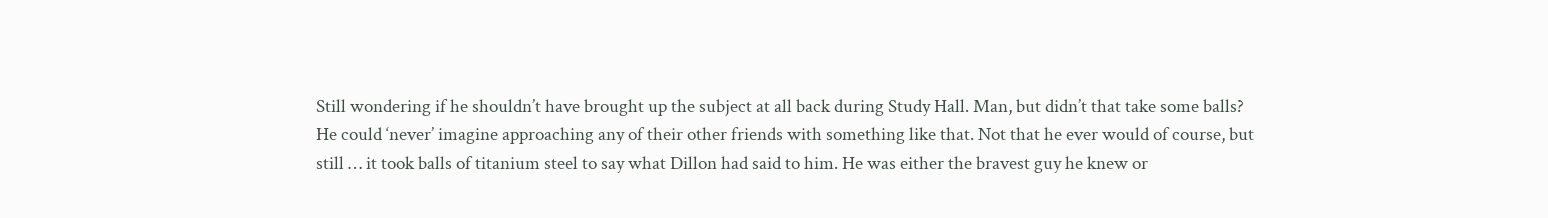Still wondering if he shouldn’t have brought up the subject at all back during Study Hall. Man, but didn’t that take some balls? He could ‘never’ imagine approaching any of their other friends with something like that. Not that he ever would of course, but still … it took balls of titanium steel to say what Dillon had said to him. He was either the bravest guy he knew or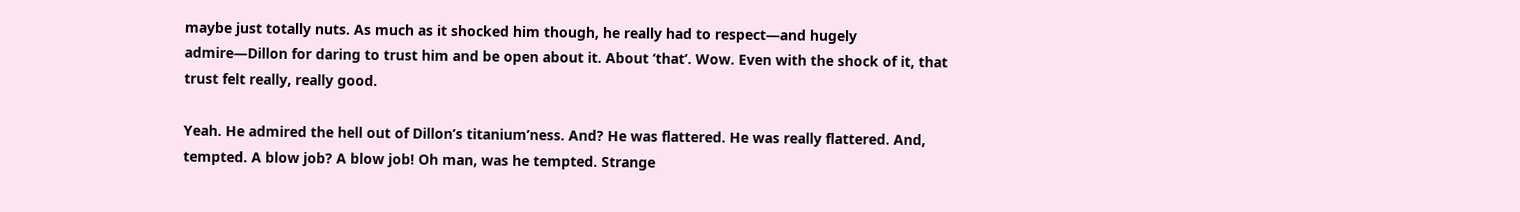maybe just totally nuts. As much as it shocked him though, he really had to respect—and hugely admire—Dillon for daring to trust him and be open about it. About ‘that’. Wow. Even with the shock of it, that trust felt really, really good.

Yeah. He admired the hell out of Dillon’s titanium’ness. And? He was flattered. He was really flattered. And, tempted. A blow job? A blow job! Oh man, was he tempted. Strange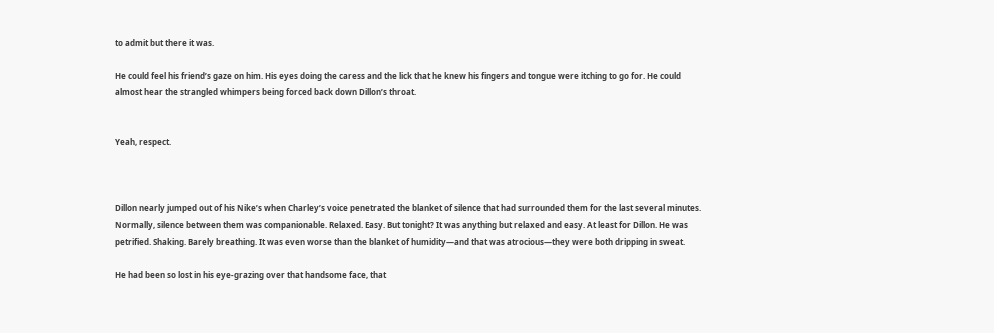to admit but there it was.

He could feel his friend’s gaze on him. His eyes doing the caress and the lick that he knew his fingers and tongue were itching to go for. He could almost hear the strangled whimpers being forced back down Dillon’s throat.


Yeah, respect.



Dillon nearly jumped out of his Nike’s when Charley’s voice penetrated the blanket of silence that had surrounded them for the last several minutes. Normally, silence between them was companionable. Relaxed. Easy. But tonight? It was anything but relaxed and easy. At least for Dillon. He was petrified. Shaking. Barely breathing. It was even worse than the blanket of humidity—and that was atrocious—they were both dripping in sweat.

He had been so lost in his eye-grazing over that handsome face, that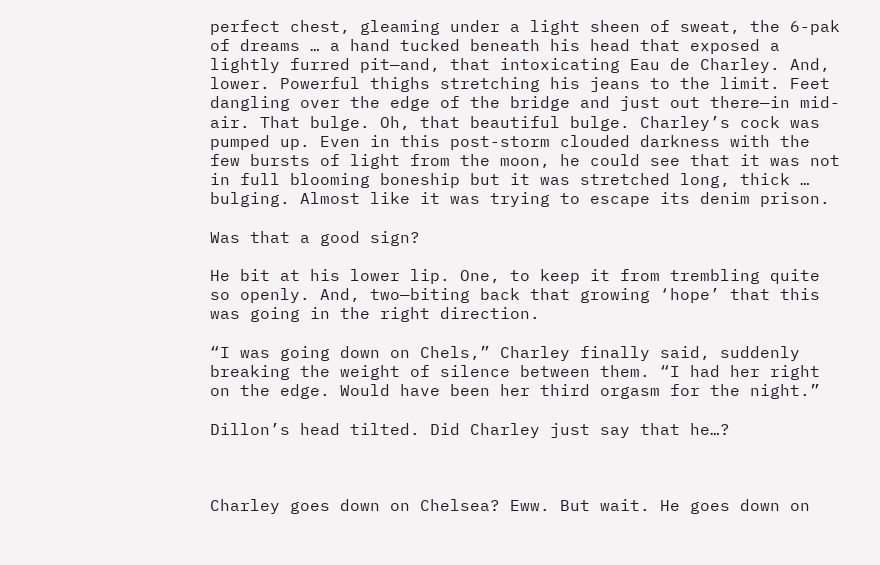perfect chest, gleaming under a light sheen of sweat, the 6-pak of dreams … a hand tucked beneath his head that exposed a lightly furred pit—and, that intoxicating Eau de Charley. And, lower. Powerful thighs stretching his jeans to the limit. Feet dangling over the edge of the bridge and just out there—in mid-air. That bulge. Oh, that beautiful bulge. Charley’s cock was pumped up. Even in this post-storm clouded darkness with the few bursts of light from the moon, he could see that it was not in full blooming boneship but it was stretched long, thick … bulging. Almost like it was trying to escape its denim prison.

Was that a good sign?

He bit at his lower lip. One, to keep it from trembling quite so openly. And, two—biting back that growing ‘hope’ that this was going in the right direction.

“I was going down on Chels,” Charley finally said, suddenly breaking the weight of silence between them. “I had her right on the edge. Would have been her third orgasm for the night.”

Dillon’s head tilted. Did Charley just say that he…?



Charley goes down on Chelsea? Eww. But wait. He goes down on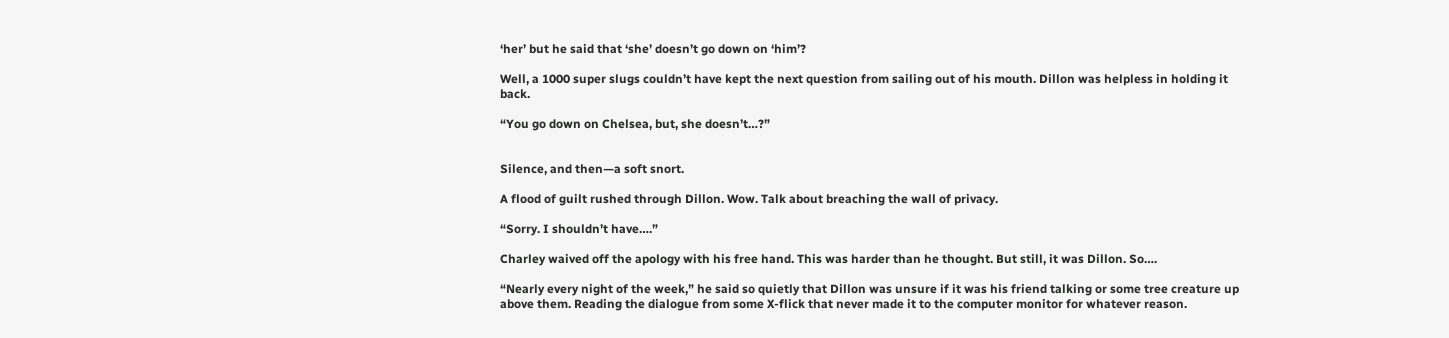‘her’ but he said that ‘she’ doesn’t go down on ‘him’?

Well, a 1000 super slugs couldn’t have kept the next question from sailing out of his mouth. Dillon was helpless in holding it back.

“You go down on Chelsea, but, she doesn’t…?”


Silence, and then—a soft snort.

A flood of guilt rushed through Dillon. Wow. Talk about breaching the wall of privacy.

“Sorry. I shouldn’t have….”

Charley waived off the apology with his free hand. This was harder than he thought. But still, it was Dillon. So….

“Nearly every night of the week,” he said so quietly that Dillon was unsure if it was his friend talking or some tree creature up above them. Reading the dialogue from some X-flick that never made it to the computer monitor for whatever reason.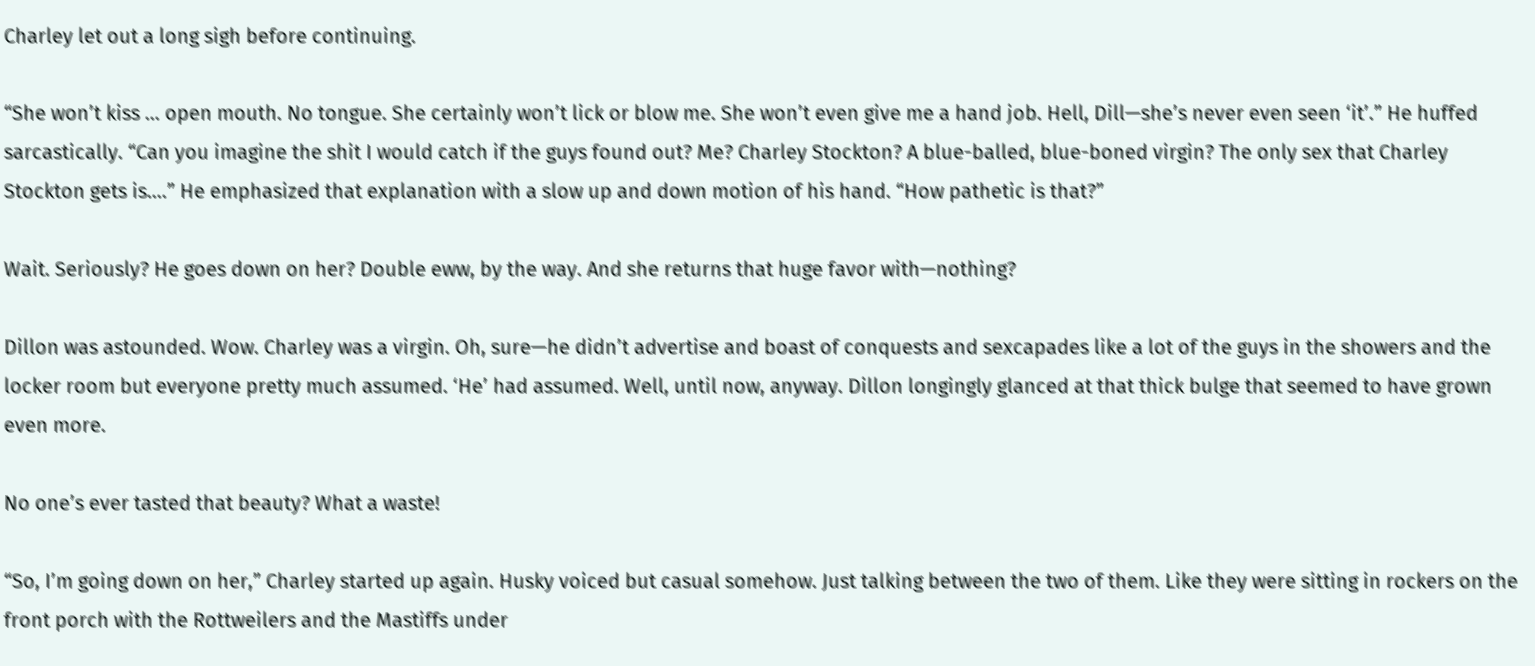Charley let out a long sigh before continuing.

“She won’t kiss … open mouth. No tongue. She certainly won’t lick or blow me. She won’t even give me a hand job. Hell, Dill—she’s never even seen ‘it’.” He huffed sarcastically. “Can you imagine the shit I would catch if the guys found out? Me? Charley Stockton? A blue-balled, blue-boned virgin? The only sex that Charley Stockton gets is….” He emphasized that explanation with a slow up and down motion of his hand. “How pathetic is that?”

Wait. Seriously? He goes down on her? Double eww, by the way. And she returns that huge favor with—nothing?

Dillon was astounded. Wow. Charley was a virgin. Oh, sure—he didn’t advertise and boast of conquests and sexcapades like a lot of the guys in the showers and the locker room but everyone pretty much assumed. ‘He’ had assumed. Well, until now, anyway. Dillon longingly glanced at that thick bulge that seemed to have grown even more.

No one’s ever tasted that beauty? What a waste!

“So, I’m going down on her,” Charley started up again. Husky voiced but casual somehow. Just talking between the two of them. Like they were sitting in rockers on the front porch with the Rottweilers and the Mastiffs under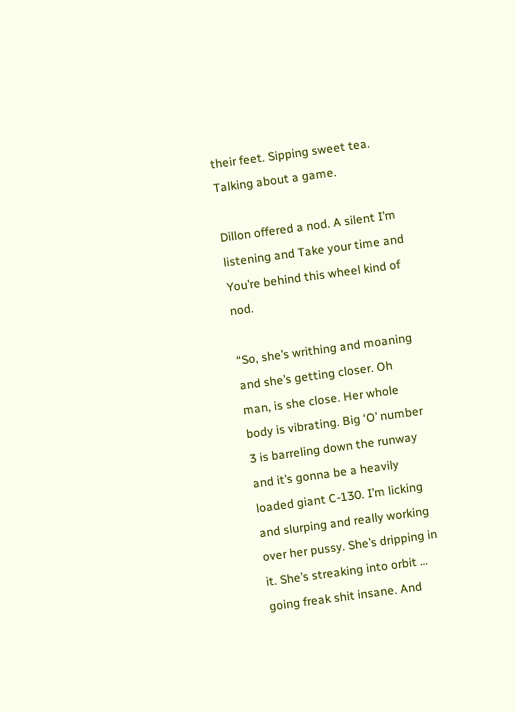their feet. Sipping sweet tea. Talking about a game.

Dillon offered a nod. A silent I’m listening and Take your time and You’re behind this wheel kind of nod.

“So, she’s writhing and moaning and she’s getting closer. Oh man, is she close. Her whole body is vibrating. Big ‘O’ number 3 is barreling down the runway and it’s gonna be a heavily loaded giant C-130. I’m licking and slurping and really working over her pussy. She’s dripping in it. She’s streaking into orbit … going freak shit insane. And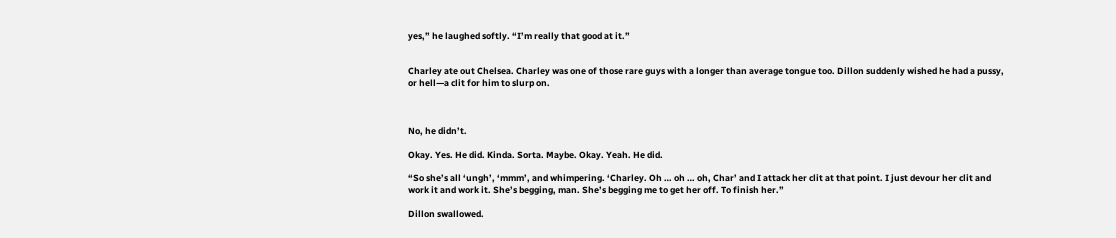yes,” he laughed softly. “I’m really that good at it.”


Charley ate out Chelsea. Charley was one of those rare guys with a longer than average tongue too. Dillon suddenly wished he had a pussy, or hell—a clit for him to slurp on.



No, he didn’t.

Okay. Yes. He did. Kinda. Sorta. Maybe. Okay. Yeah. He did.

“So she’s all ‘ungh’, ‘mmm’, and whimpering. ‘Charley. Oh … oh … oh, Char’ and I attack her clit at that point. I just devour her clit and work it and work it. She’s begging, man. She’s begging me to get her off. To finish her.”

Dillon swallowed.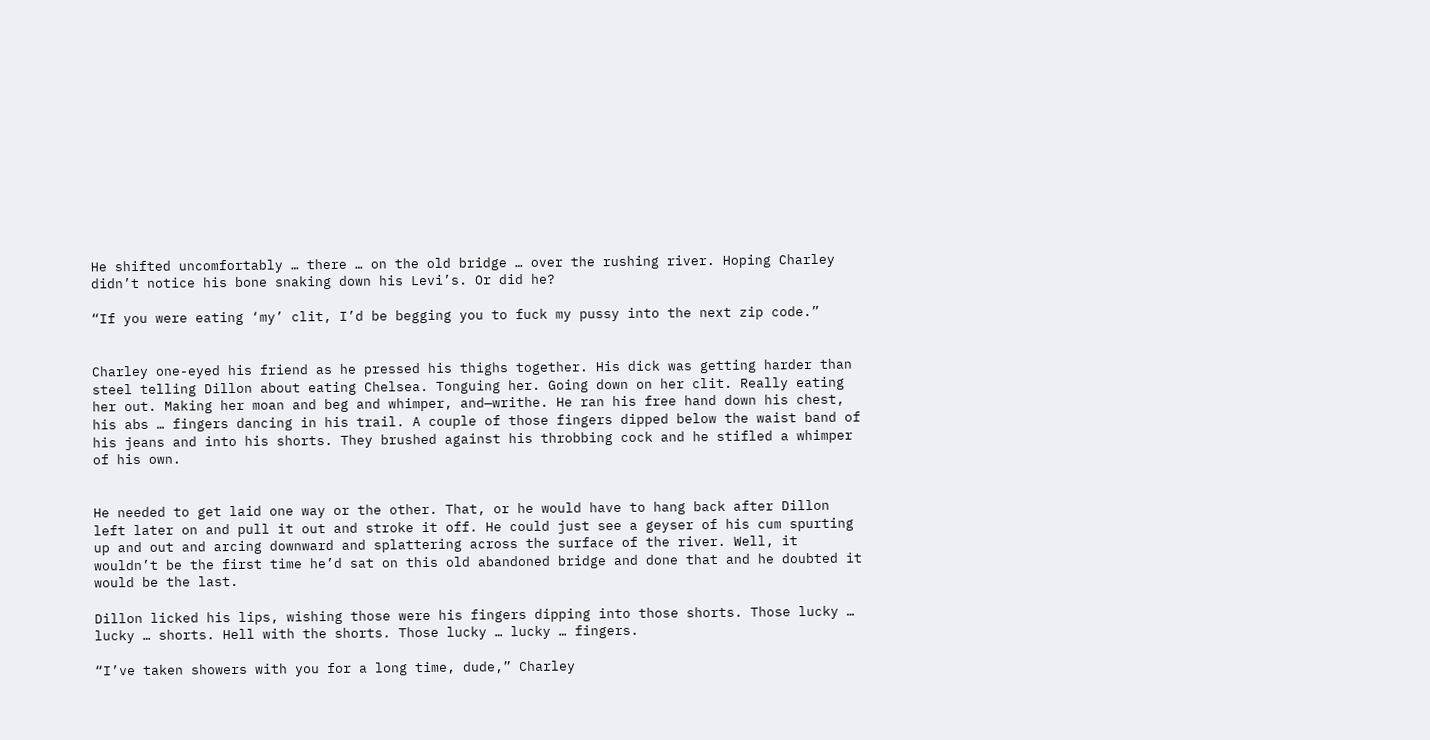He shifted uncomfortably … there … on the old bridge … over the rushing river. Hoping Charley didn’t notice his bone snaking down his Levi’s. Or did he?

“If you were eating ‘my’ clit, I’d be begging you to fuck my pussy into the next zip code.”


Charley one-eyed his friend as he pressed his thighs together. His dick was getting harder than steel telling Dillon about eating Chelsea. Tonguing her. Going down on her clit. Really eating her out. Making her moan and beg and whimper, and—writhe. He ran his free hand down his chest, his abs … fingers dancing in his trail. A couple of those fingers dipped below the waist band of his jeans and into his shorts. They brushed against his throbbing cock and he stifled a whimper of his own.


He needed to get laid one way or the other. That, or he would have to hang back after Dillon left later on and pull it out and stroke it off. He could just see a geyser of his cum spurting up and out and arcing downward and splattering across the surface of the river. Well, it wouldn’t be the first time he’d sat on this old abandoned bridge and done that and he doubted it would be the last.

Dillon licked his lips, wishing those were his fingers dipping into those shorts. Those lucky … lucky … shorts. Hell with the shorts. Those lucky … lucky … fingers.

“I’ve taken showers with you for a long time, dude,” Charley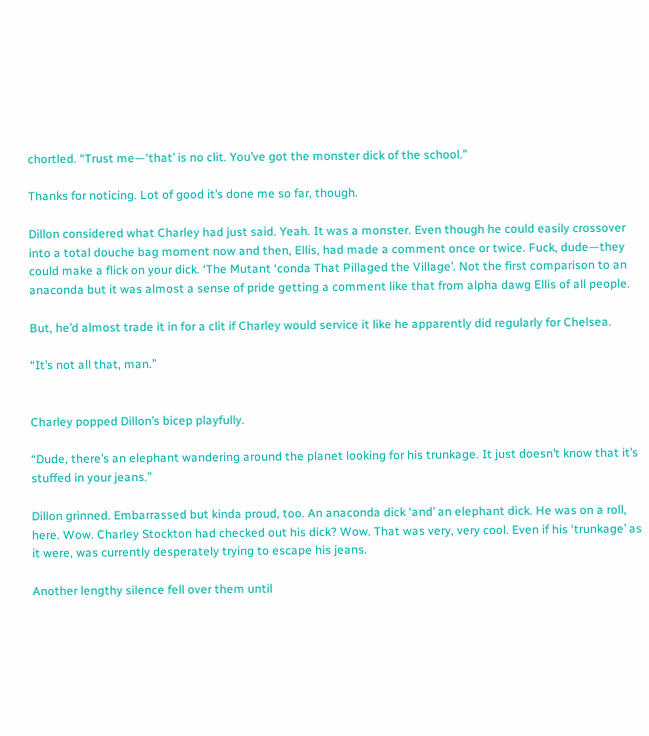chortled. “Trust me—‘that’ is no clit. You’ve got the monster dick of the school.”

Thanks for noticing. Lot of good it’s done me so far, though.

Dillon considered what Charley had just said. Yeah. It was a monster. Even though he could easily crossover into a total douche bag moment now and then, Ellis, had made a comment once or twice. Fuck, dude—they could make a flick on your dick. ‘The Mutant ‘conda That Pillaged the Village’. Not the first comparison to an anaconda but it was almost a sense of pride getting a comment like that from alpha dawg Ellis of all people.

But, he’d almost trade it in for a clit if Charley would service it like he apparently did regularly for Chelsea.

“It’s not all that, man.”


Charley popped Dillon’s bicep playfully.

“Dude, there’s an elephant wandering around the planet looking for his trunkage. It just doesn’t know that it’s stuffed in your jeans.”

Dillon grinned. Embarrassed but kinda proud, too. An anaconda dick ‘and’ an elephant dick. He was on a roll, here. Wow. Charley Stockton had checked out his dick? Wow. That was very, very cool. Even if his ‘trunkage’ as it were, was currently desperately trying to escape his jeans.

Another lengthy silence fell over them until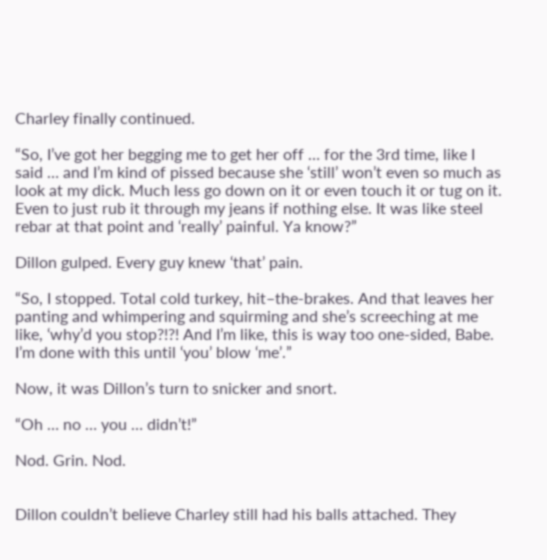Charley finally continued.

“So, I’ve got her begging me to get her off … for the 3rd time, like I said … and I’m kind of pissed because she ‘still’ won’t even so much as look at my dick. Much less go down on it or even touch it or tug on it. Even to just rub it through my jeans if nothing else. It was like steel rebar at that point and ‘really’ painful. Ya know?”

Dillon gulped. Every guy knew ‘that’ pain.

“So, I stopped. Total cold turkey, hit–the-brakes. And that leaves her panting and whimpering and squirming and she’s screeching at me like, ‘why’d you stop?!?! And I’m like, this is way too one-sided, Babe. I’m done with this until ‘you’ blow ‘me’.”

Now, it was Dillon’s turn to snicker and snort.

“Oh … no … you … didn’t!”

Nod. Grin. Nod.


Dillon couldn’t believe Charley still had his balls attached. They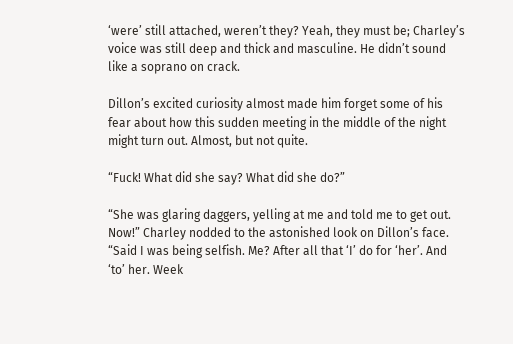‘were’ still attached, weren’t they? Yeah, they must be; Charley’s voice was still deep and thick and masculine. He didn’t sound like a soprano on crack.

Dillon’s excited curiosity almost made him forget some of his fear about how this sudden meeting in the middle of the night might turn out. Almost, but not quite.

“Fuck! What did she say? What did she do?”

“She was glaring daggers, yelling at me and told me to get out. Now!” Charley nodded to the astonished look on Dillon’s face. “Said I was being selfish. Me? After all that ‘I’ do for ‘her’. And ‘to’ her. Week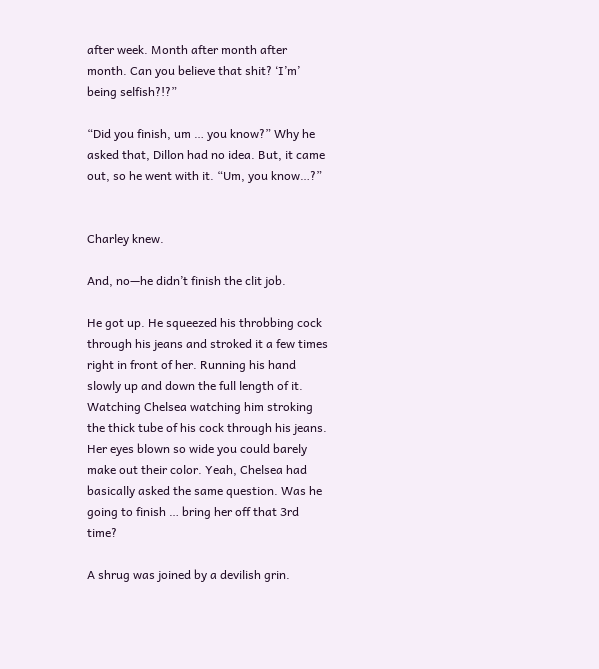after week. Month after month after month. Can you believe that shit? ‘I’m’ being selfish?!?”

“Did you finish, um … you know?” Why he asked that, Dillon had no idea. But, it came out, so he went with it. “Um, you know…?”


Charley knew.

And, no—he didn’t finish the clit job.

He got up. He squeezed his throbbing cock through his jeans and stroked it a few times right in front of her. Running his hand slowly up and down the full length of it. Watching Chelsea watching him stroking the thick tube of his cock through his jeans. Her eyes blown so wide you could barely make out their color. Yeah, Chelsea had basically asked the same question. Was he going to finish … bring her off that 3rd time?

A shrug was joined by a devilish grin.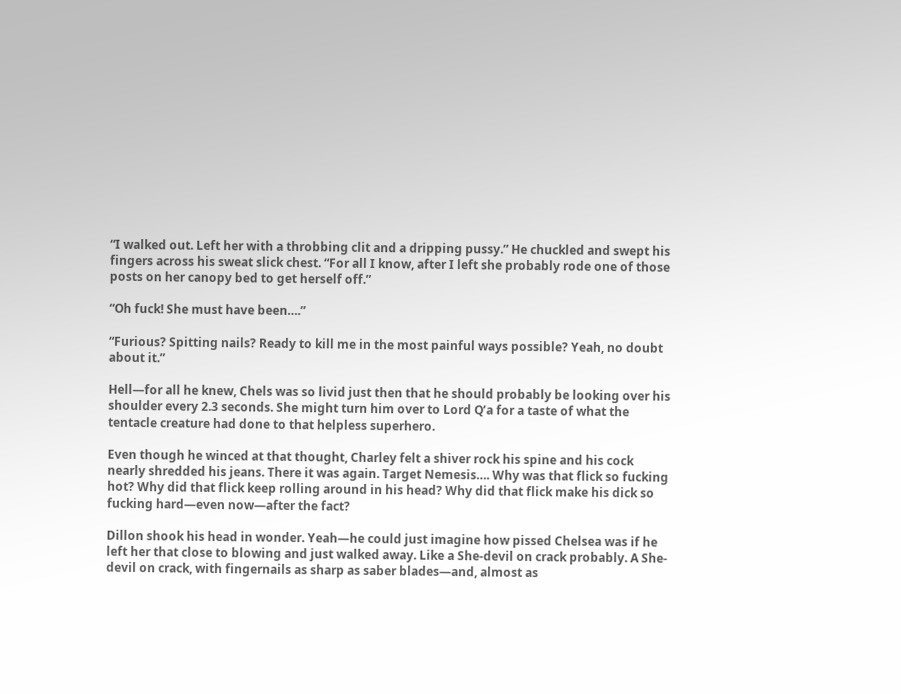“I walked out. Left her with a throbbing clit and a dripping pussy.” He chuckled and swept his fingers across his sweat slick chest. “For all I know, after I left she probably rode one of those posts on her canopy bed to get herself off.”

“Oh fuck! She must have been….”

“Furious? Spitting nails? Ready to kill me in the most painful ways possible? Yeah, no doubt about it.”

Hell—for all he knew, Chels was so livid just then that he should probably be looking over his shoulder every 2.3 seconds. She might turn him over to Lord Q’a for a taste of what the tentacle creature had done to that helpless superhero.

Even though he winced at that thought, Charley felt a shiver rock his spine and his cock nearly shredded his jeans. There it was again. Target Nemesis…. Why was that flick so fucking hot? Why did that flick keep rolling around in his head? Why did that flick make his dick so fucking hard—even now—after the fact?

Dillon shook his head in wonder. Yeah—he could just imagine how pissed Chelsea was if he left her that close to blowing and just walked away. Like a She-devil on crack probably. A She-devil on crack, with fingernails as sharp as saber blades—and, almost as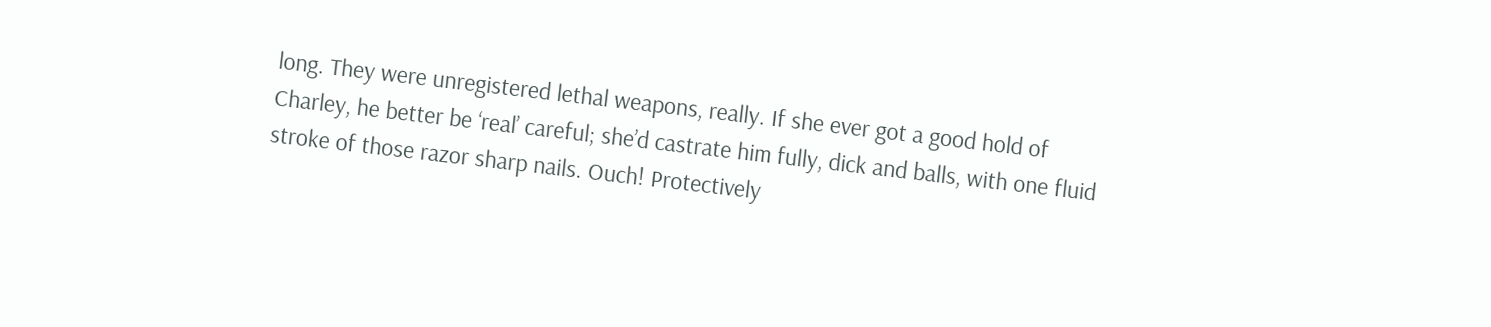long. They were unregistered lethal weapons, really. If she ever got a good hold of Charley, he better be ‘real’ careful; she’d castrate him fully, dick and balls, with one fluid stroke of those razor sharp nails. Ouch! Protectively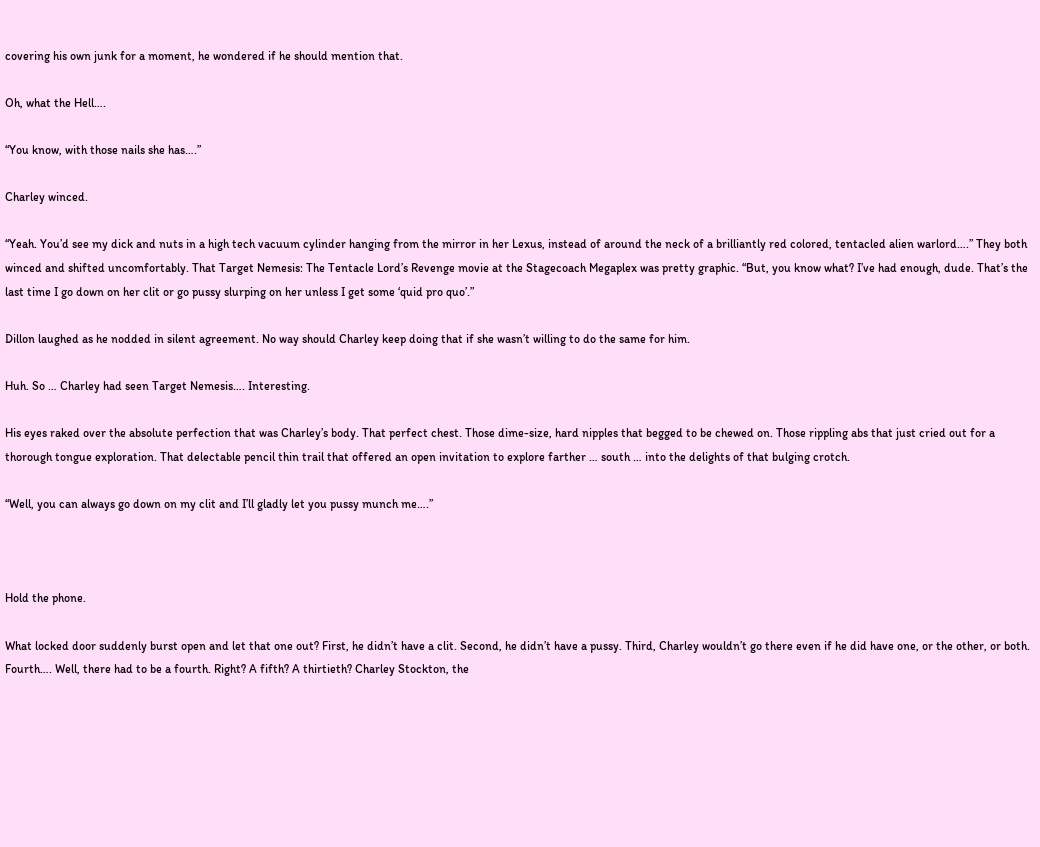covering his own junk for a moment, he wondered if he should mention that.

Oh, what the Hell….

“You know, with those nails she has….”

Charley winced.

“Yeah. You’d see my dick and nuts in a high tech vacuum cylinder hanging from the mirror in her Lexus, instead of around the neck of a brilliantly red colored, tentacled alien warlord….” They both winced and shifted uncomfortably. That Target Nemesis: The Tentacle Lord’s Revenge movie at the Stagecoach Megaplex was pretty graphic. “But, you know what? I’ve had enough, dude. That’s the last time I go down on her clit or go pussy slurping on her unless I get some ‘quid pro quo’.”

Dillon laughed as he nodded in silent agreement. No way should Charley keep doing that if she wasn’t willing to do the same for him.

Huh. So … Charley had seen Target Nemesis…. Interesting.

His eyes raked over the absolute perfection that was Charley’s body. That perfect chest. Those dime-size, hard nipples that begged to be chewed on. Those rippling abs that just cried out for a thorough tongue exploration. That delectable pencil thin trail that offered an open invitation to explore farther … south … into the delights of that bulging crotch.

“Well, you can always go down on my clit and I’ll gladly let you pussy munch me….”



Hold the phone.

What locked door suddenly burst open and let that one out? First, he didn’t have a clit. Second, he didn’t have a pussy. Third, Charley wouldn’t go there even if he did have one, or the other, or both. Fourth…. Well, there had to be a fourth. Right? A fifth? A thirtieth? Charley Stockton, the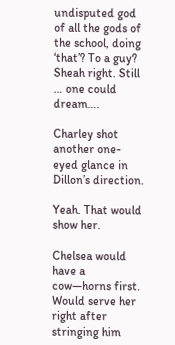undisputed god of all the gods of the school, doing ‘that’? To a guy? Sheah right. Still … one could dream….

Charley shot another one-eyed glance in Dillon’s direction.

Yeah. That would show her.

Chelsea would have a cow—horns first. Would serve her right after stringing him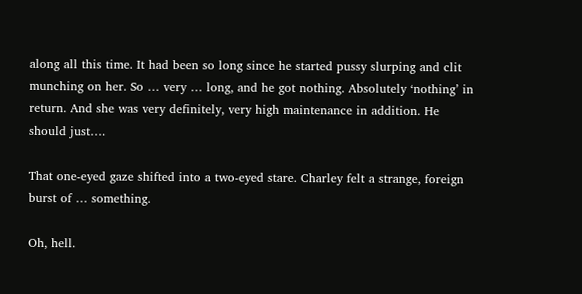along all this time. It had been so long since he started pussy slurping and clit munching on her. So … very … long, and he got nothing. Absolutely ‘nothing’ in return. And she was very definitely, very high maintenance in addition. He should just….

That one-eyed gaze shifted into a two-eyed stare. Charley felt a strange, foreign burst of … something.

Oh, hell.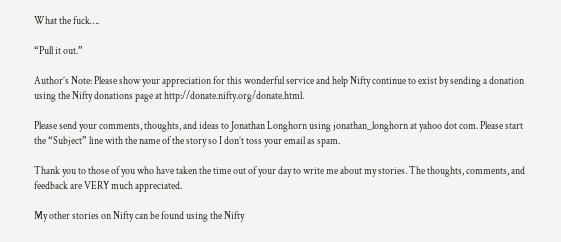What the fuck….

“Pull it out.”

Author’s Note: Please show your appreciation for this wonderful service and help Nifty continue to exist by sending a donation using the Nifty donations page at http://donate.nifty.org/donate.html.

Please send your comments, thoughts, and ideas to Jonathan Longhorn using jonathan_longhorn at yahoo dot com. Please start the “Subject” line with the name of the story so I don’t toss your email as spam.

Thank you to those of you who have taken the time out of your day to write me about my stories. The thoughts, comments, and feedback are VERY much appreciated.

My other stories on Nifty can be found using the Nifty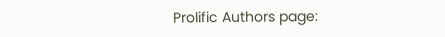Prolific Authors page: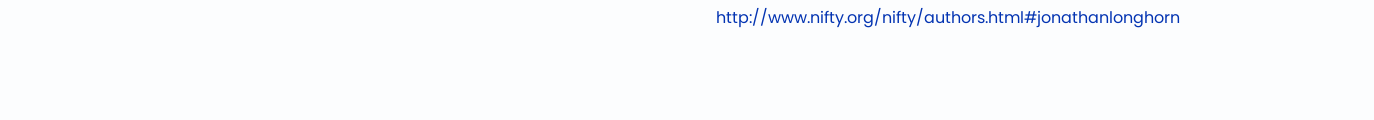http://www.nifty.org/nifty/authors.html#jonathanlonghorn